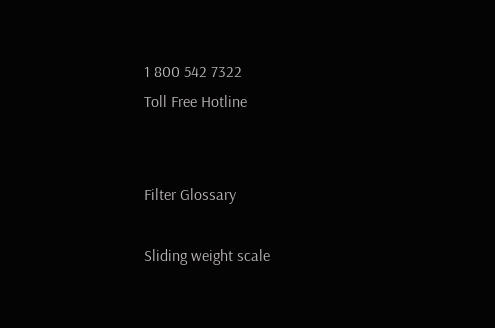1 800 542 7322
Toll Free Hotline


Filter Glossary

Sliding weight scale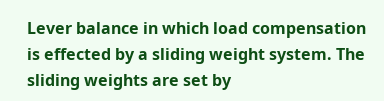Lever balance in which load compensation is effected by a sliding weight system. The sliding weights are set by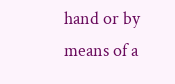hand or by means of a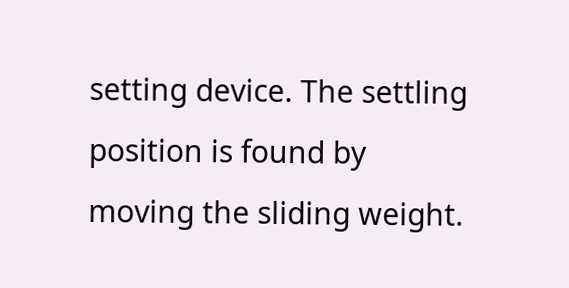setting device. The settling position is found by moving the sliding weight.